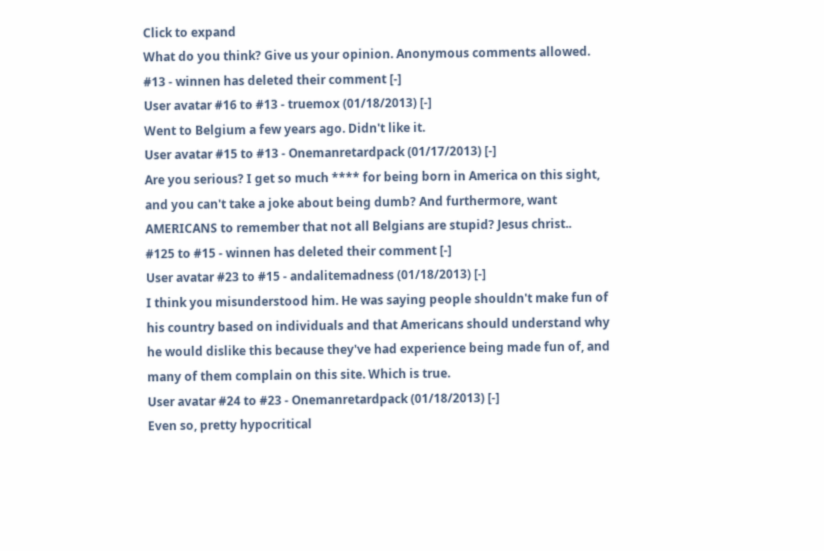Click to expand
What do you think? Give us your opinion. Anonymous comments allowed.
#13 - winnen has deleted their comment [-]
User avatar #16 to #13 - truemox (01/18/2013) [-]
Went to Belgium a few years ago. Didn't like it.
User avatar #15 to #13 - Onemanretardpack (01/17/2013) [-]
Are you serious? I get so much **** for being born in America on this sight, and you can't take a joke about being dumb? And furthermore, want AMERICANS to remember that not all Belgians are stupid? Jesus christ..
#125 to #15 - winnen has deleted their comment [-]
User avatar #23 to #15 - andalitemadness (01/18/2013) [-]
I think you misunderstood him. He was saying people shouldn't make fun of his country based on individuals and that Americans should understand why he would dislike this because they've had experience being made fun of, and many of them complain on this site. Which is true.
User avatar #24 to #23 - Onemanretardpack (01/18/2013) [-]
Even so, pretty hypocritical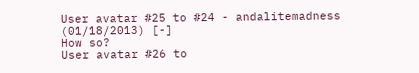User avatar #25 to #24 - andalitemadness (01/18/2013) [-]
How so?
User avatar #26 to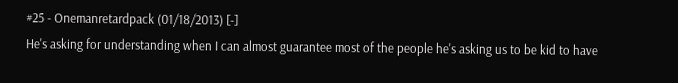#25 - Onemanretardpack (01/18/2013) [-]
He's asking for understanding when I can almost guarantee most of the people he's asking us to be kid to have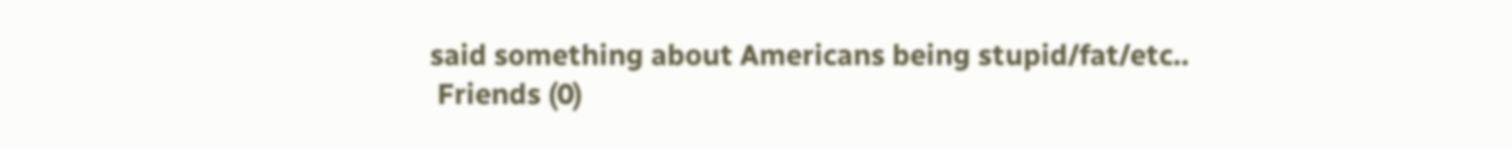said something about Americans being stupid/fat/etc..
 Friends (0)